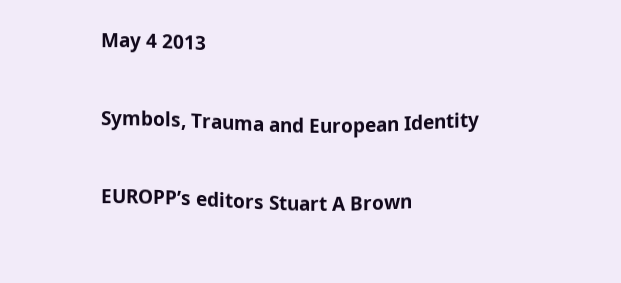May 4 2013

Symbols, Trauma and European Identity

EUROPP’s editors Stuart A Brown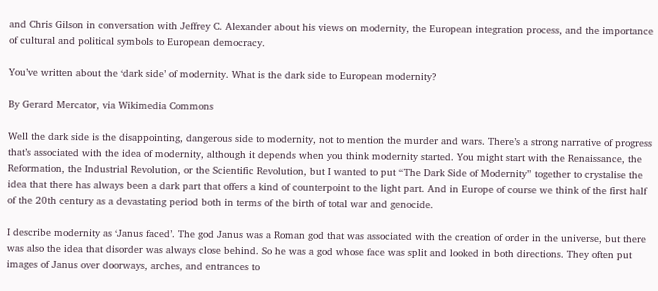and Chris Gilson in conversation with Jeffrey C. Alexander about his views on modernity, the European integration process, and the importance of cultural and political symbols to European democracy.

You’ve written about the ‘dark side’ of modernity. What is the dark side to European modernity?

By Gerard Mercator, via Wikimedia Commons

Well the dark side is the disappointing, dangerous side to modernity, not to mention the murder and wars. There’s a strong narrative of progress that’s associated with the idea of modernity, although it depends when you think modernity started. You might start with the Renaissance, the Reformation, the Industrial Revolution, or the Scientific Revolution, but I wanted to put “The Dark Side of Modernity” together to crystalise the idea that there has always been a dark part that offers a kind of counterpoint to the light part. And in Europe of course we think of the first half of the 20th century as a devastating period both in terms of the birth of total war and genocide.

I describe modernity as ‘Janus faced’. The god Janus was a Roman god that was associated with the creation of order in the universe, but there was also the idea that disorder was always close behind. So he was a god whose face was split and looked in both directions. They often put images of Janus over doorways, arches, and entrances to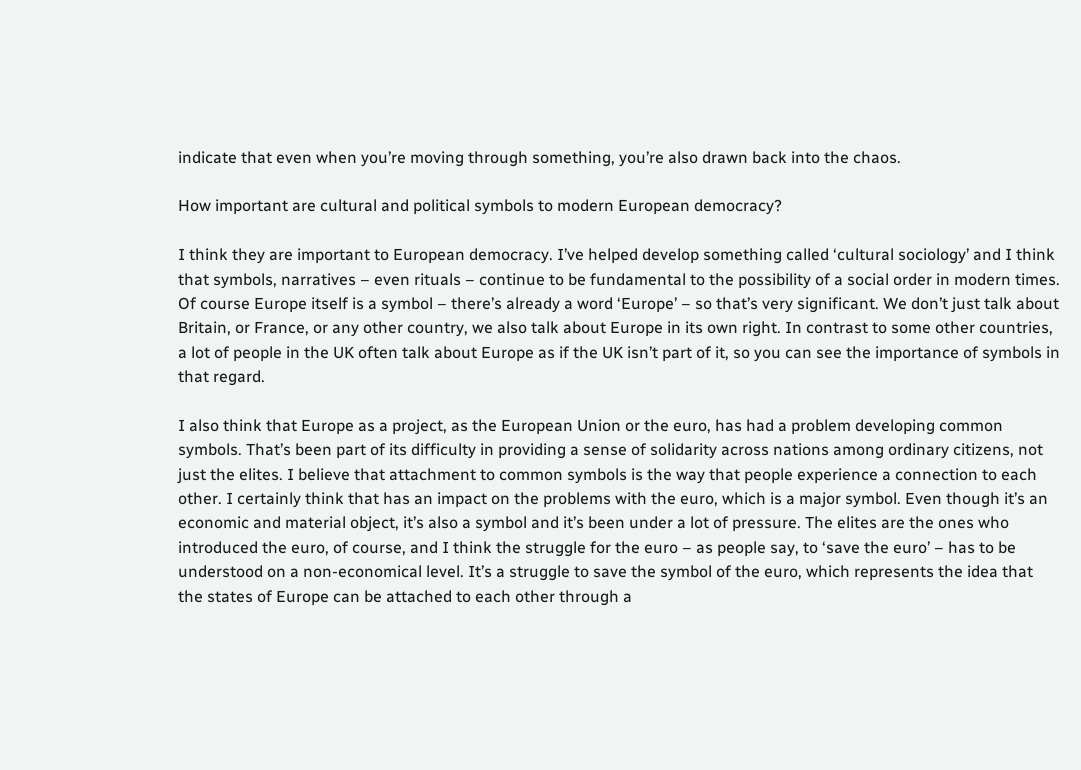indicate that even when you’re moving through something, you’re also drawn back into the chaos.

How important are cultural and political symbols to modern European democracy?

I think they are important to European democracy. I’ve helped develop something called ‘cultural sociology’ and I think that symbols, narratives – even rituals – continue to be fundamental to the possibility of a social order in modern times. Of course Europe itself is a symbol – there’s already a word ‘Europe’ – so that’s very significant. We don’t just talk about Britain, or France, or any other country, we also talk about Europe in its own right. In contrast to some other countries, a lot of people in the UK often talk about Europe as if the UK isn’t part of it, so you can see the importance of symbols in that regard.

I also think that Europe as a project, as the European Union or the euro, has had a problem developing common symbols. That’s been part of its difficulty in providing a sense of solidarity across nations among ordinary citizens, not just the elites. I believe that attachment to common symbols is the way that people experience a connection to each other. I certainly think that has an impact on the problems with the euro, which is a major symbol. Even though it’s an economic and material object, it’s also a symbol and it’s been under a lot of pressure. The elites are the ones who introduced the euro, of course, and I think the struggle for the euro – as people say, to ‘save the euro’ – has to be understood on a non-economical level. It’s a struggle to save the symbol of the euro, which represents the idea that the states of Europe can be attached to each other through a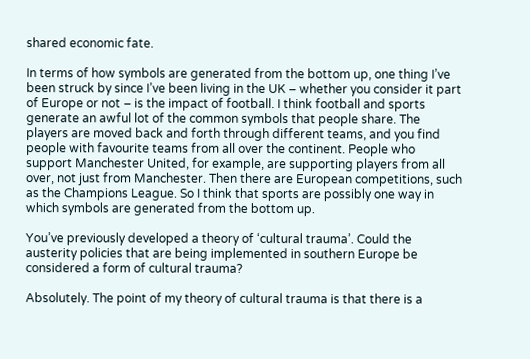shared economic fate.

In terms of how symbols are generated from the bottom up, one thing I’ve been struck by since I’ve been living in the UK – whether you consider it part of Europe or not – is the impact of football. I think football and sports generate an awful lot of the common symbols that people share. The players are moved back and forth through different teams, and you find people with favourite teams from all over the continent. People who support Manchester United, for example, are supporting players from all over, not just from Manchester. Then there are European competitions, such as the Champions League. So I think that sports are possibly one way in which symbols are generated from the bottom up.

You’ve previously developed a theory of ‘cultural trauma’. Could the austerity policies that are being implemented in southern Europe be considered a form of cultural trauma?

Absolutely. The point of my theory of cultural trauma is that there is a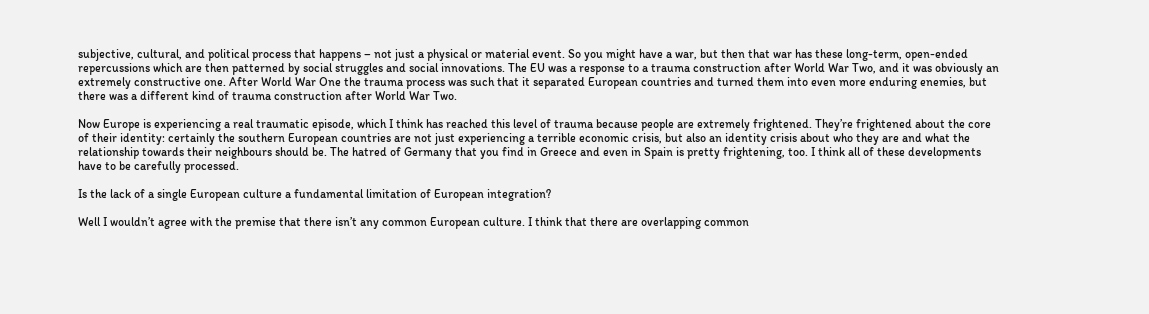subjective, cultural, and political process that happens – not just a physical or material event. So you might have a war, but then that war has these long-term, open-ended repercussions which are then patterned by social struggles and social innovations. The EU was a response to a trauma construction after World War Two, and it was obviously an extremely constructive one. After World War One the trauma process was such that it separated European countries and turned them into even more enduring enemies, but there was a different kind of trauma construction after World War Two.

Now Europe is experiencing a real traumatic episode, which I think has reached this level of trauma because people are extremely frightened. They’re frightened about the core of their identity: certainly the southern European countries are not just experiencing a terrible economic crisis, but also an identity crisis about who they are and what the relationship towards their neighbours should be. The hatred of Germany that you find in Greece and even in Spain is pretty frightening, too. I think all of these developments have to be carefully processed.

Is the lack of a single European culture a fundamental limitation of European integration?

Well I wouldn’t agree with the premise that there isn’t any common European culture. I think that there are overlapping common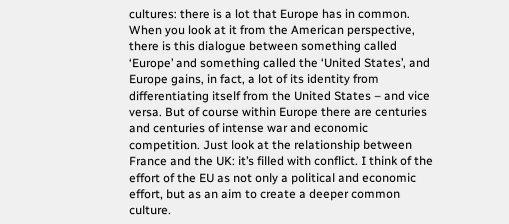cultures: there is a lot that Europe has in common. When you look at it from the American perspective, there is this dialogue between something called ‘Europe’ and something called the ‘United States’, and Europe gains, in fact, a lot of its identity from differentiating itself from the United States – and vice versa. But of course within Europe there are centuries and centuries of intense war and economic competition. Just look at the relationship between France and the UK: it’s filled with conflict. I think of the effort of the EU as not only a political and economic effort, but as an aim to create a deeper common culture.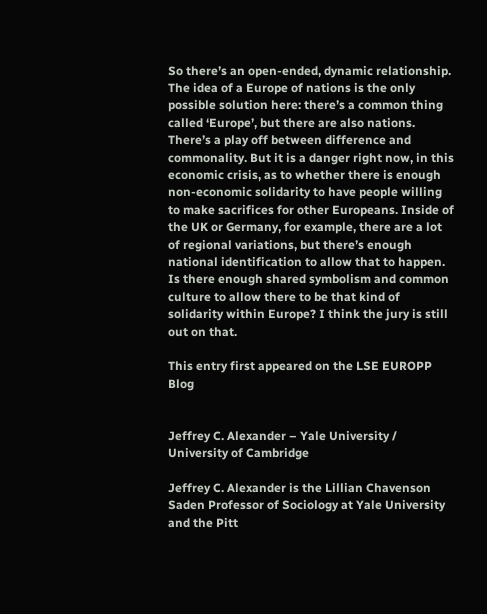So there’s an open-ended, dynamic relationship. The idea of a Europe of nations is the only possible solution here: there’s a common thing called ‘Europe’, but there are also nations. There’s a play off between difference and commonality. But it is a danger right now, in this economic crisis, as to whether there is enough non-economic solidarity to have people willing to make sacrifices for other Europeans. Inside of the UK or Germany, for example, there are a lot of regional variations, but there’s enough national identification to allow that to happen. Is there enough shared symbolism and common culture to allow there to be that kind of solidarity within Europe? I think the jury is still out on that.

This entry first appeared on the LSE EUROPP Blog


Jeffrey C. Alexander – Yale University / University of Cambridge

Jeffrey C. Alexander is the Lillian Chavenson Saden Professor of Sociology at Yale University and the Pitt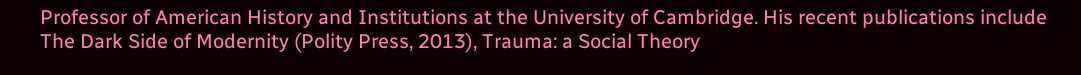Professor of American History and Institutions at the University of Cambridge. His recent publications include The Dark Side of Modernity (Polity Press, 2013), Trauma: a Social Theory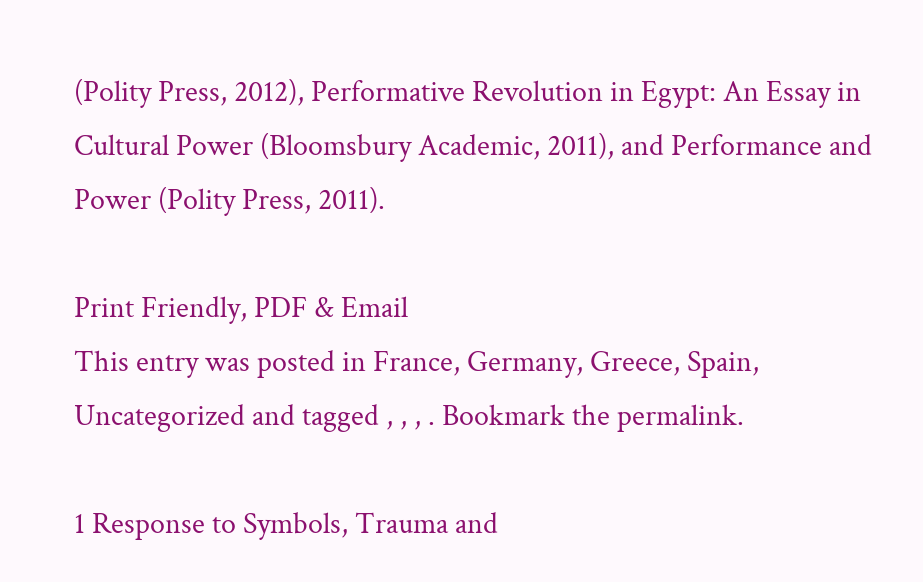(Polity Press, 2012), Performative Revolution in Egypt: An Essay in Cultural Power (Bloomsbury Academic, 2011), and Performance and Power (Polity Press, 2011).

Print Friendly, PDF & Email
This entry was posted in France, Germany, Greece, Spain, Uncategorized and tagged , , , . Bookmark the permalink.

1 Response to Symbols, Trauma and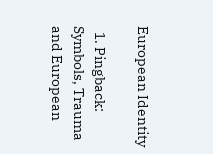European Identity

  1. Pingback: Symbols, Trauma and European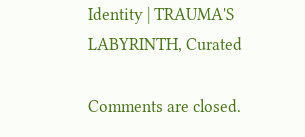Identity | TRAUMA'S LABYRINTH, Curated

Comments are closed.